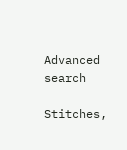Advanced search

Stitches,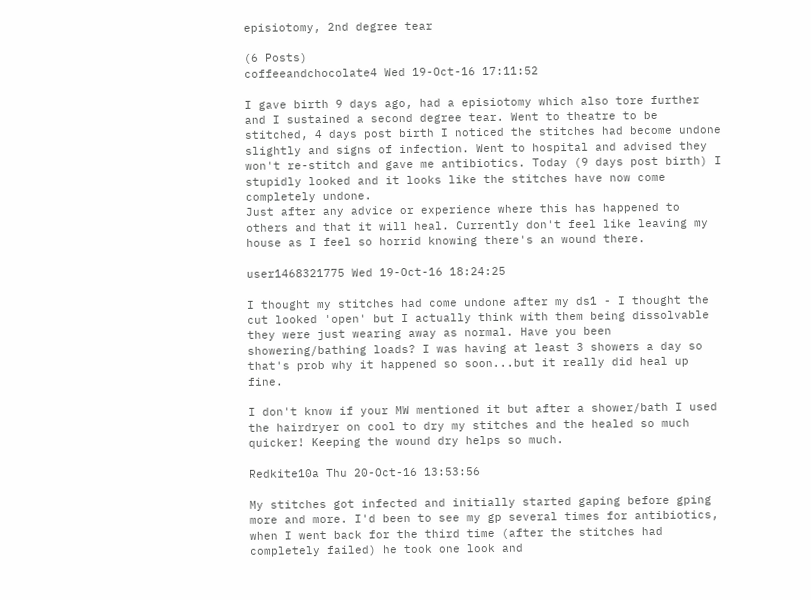episiotomy, 2nd degree tear

(6 Posts)
coffeeandchocolate4 Wed 19-Oct-16 17:11:52

I gave birth 9 days ago, had a episiotomy which also tore further and I sustained a second degree tear. Went to theatre to be stitched, 4 days post birth I noticed the stitches had become undone slightly and signs of infection. Went to hospital and advised they won't re-stitch and gave me antibiotics. Today (9 days post birth) I stupidly looked and it looks like the stitches have now come completely undone.
Just after any advice or experience where this has happened to others and that it will heal. Currently don't feel like leaving my house as I feel so horrid knowing there's an wound there.

user1468321775 Wed 19-Oct-16 18:24:25

I thought my stitches had come undone after my ds1 - I thought the cut looked 'open' but I actually think with them being dissolvable they were just wearing away as normal. Have you been showering/bathing loads? I was having at least 3 showers a day so that's prob why it happened so soon...but it really did heal up fine.

I don't know if your MW mentioned it but after a shower/bath I used the hairdryer on cool to dry my stitches and the healed so much quicker! Keeping the wound dry helps so much.

Redkite10a Thu 20-Oct-16 13:53:56

My stitches got infected and initially started gaping before gping more and more. I'd been to see my gp several times for antibiotics, when I went back for the third time (after the stitches had completely failed) he took one look and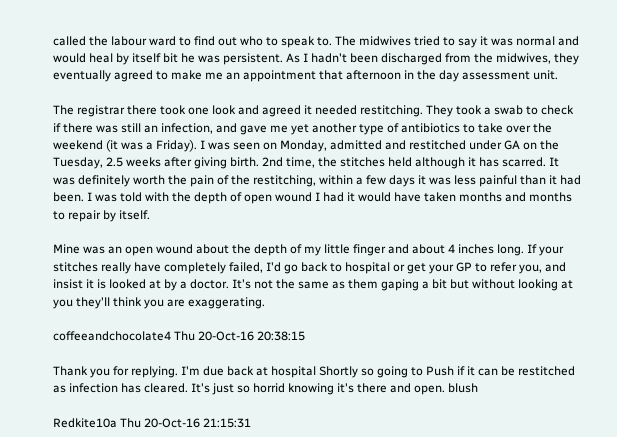called the labour ward to find out who to speak to. The midwives tried to say it was normal and would heal by itself bit he was persistent. As I hadn't been discharged from the midwives, they eventually agreed to make me an appointment that afternoon in the day assessment unit.

The registrar there took one look and agreed it needed restitching. They took a swab to check if there was still an infection, and gave me yet another type of antibiotics to take over the weekend (it was a Friday). I was seen on Monday, admitted and restitched under GA on the Tuesday, 2.5 weeks after giving birth. 2nd time, the stitches held although it has scarred. It was definitely worth the pain of the restitching, within a few days it was less painful than it had been. I was told with the depth of open wound I had it would have taken months and months to repair by itself.

Mine was an open wound about the depth of my little finger and about 4 inches long. If your stitches really have completely failed, I'd go back to hospital or get your GP to refer you, and insist it is looked at by a doctor. It's not the same as them gaping a bit but without looking at you they'll think you are exaggerating.

coffeeandchocolate4 Thu 20-Oct-16 20:38:15

Thank you for replying. I'm due back at hospital Shortly so going to Push if it can be restitched as infection has cleared. It's just so horrid knowing it's there and open. blush

Redkite10a Thu 20-Oct-16 21:15:31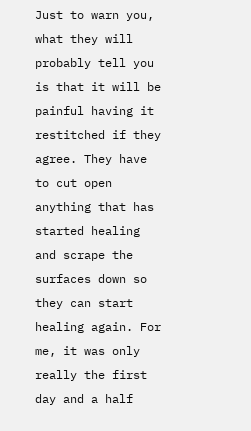Just to warn you, what they will probably tell you is that it will be painful having it restitched if they agree. They have to cut open anything that has started healing and scrape the surfaces down so they can start healing again. For me, it was only really the first day and a half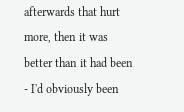afterwards that hurt more, then it was better than it had been - I'd obviously been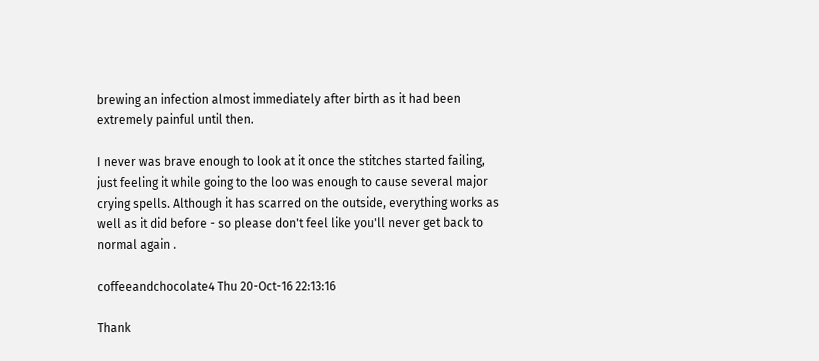brewing an infection almost immediately after birth as it had been extremely painful until then.

I never was brave enough to look at it once the stitches started failing, just feeling it while going to the loo was enough to cause several major crying spells. Although it has scarred on the outside, everything works as well as it did before - so please don't feel like you'll never get back to normal again .

coffeeandchocolate4 Thu 20-Oct-16 22:13:16

Thank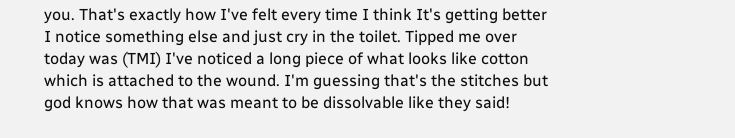you. That's exactly how I've felt every time I think It's getting better I notice something else and just cry in the toilet. Tipped me over today was (TMI) I've noticed a long piece of what looks like cotton which is attached to the wound. I'm guessing that's the stitches but god knows how that was meant to be dissolvable like they said!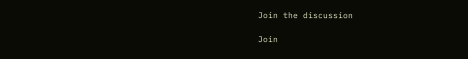Join the discussion

Join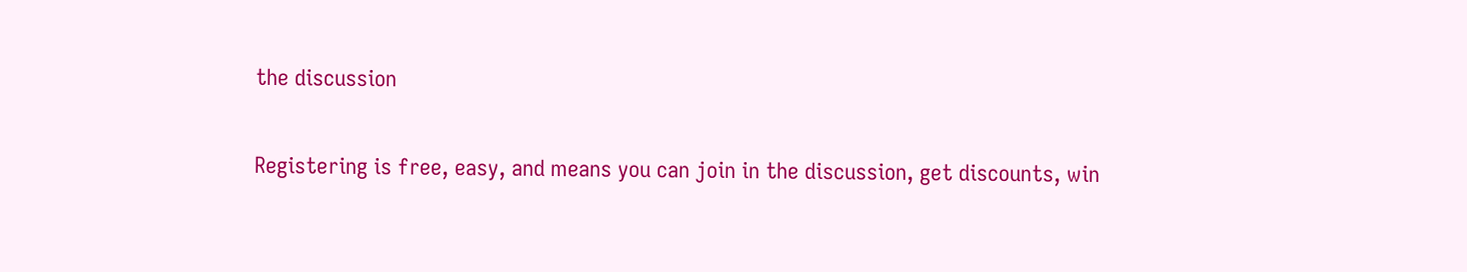the discussion

Registering is free, easy, and means you can join in the discussion, get discounts, win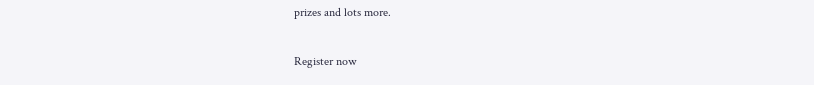prizes and lots more.

Register now